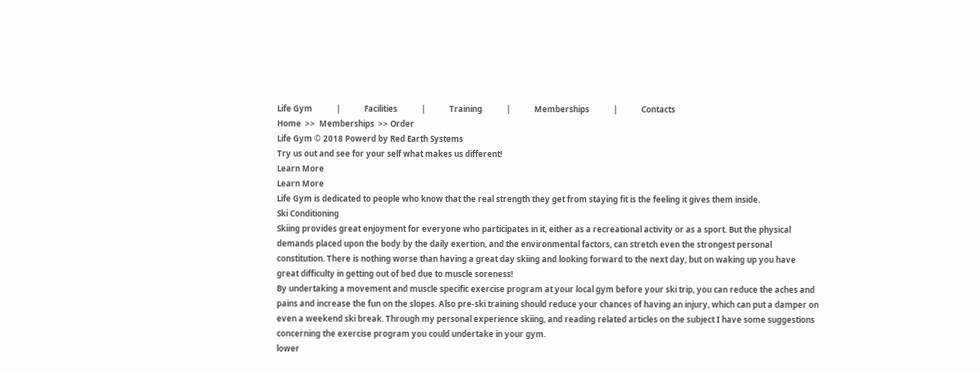Life Gym            |            Facilities            |            Training            |            Memberships            |            Contacts
Home  >>  Memberships  >> Order
Life Gym © 2018 Powerd by Red Earth Systems
Try us out and see for your self what makes us different!
Learn More
Learn More
Life Gym is dedicated to people who know that the real strength they get from staying fit is the feeling it gives them inside.
Ski Conditioning
Skiing provides great enjoyment for everyone who participates in it, either as a recreational activity or as a sport. But the physical demands placed upon the body by the daily exertion, and the environmental factors, can stretch even the strongest personal constitution. There is nothing worse than having a great day skiing and looking forward to the next day, but on waking up you have great difficulty in getting out of bed due to muscle soreness!
By undertaking a movement and muscle specific exercise program at your local gym before your ski trip, you can reduce the aches and pains and increase the fun on the slopes. Also pre-ski training should reduce your chances of having an injury, which can put a damper on even a weekend ski break. Through my personal experience skiing, and reading related articles on the subject I have some suggestions concerning the exercise program you could undertake in your gym.
lower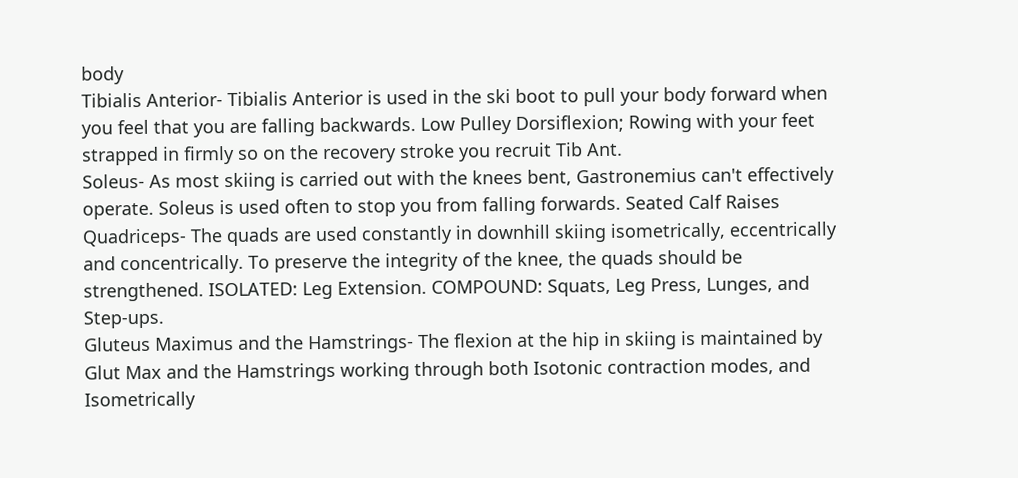body
Tibialis Anterior- Tibialis Anterior is used in the ski boot to pull your body forward when you feel that you are falling backwards. Low Pulley Dorsiflexion; Rowing with your feet strapped in firmly so on the recovery stroke you recruit Tib Ant.
Soleus- As most skiing is carried out with the knees bent, Gastronemius can't effectively operate. Soleus is used often to stop you from falling forwards. Seated Calf Raises
Quadriceps- The quads are used constantly in downhill skiing isometrically, eccentrically and concentrically. To preserve the integrity of the knee, the quads should be strengthened. ISOLATED: Leg Extension. COMPOUND: Squats, Leg Press, Lunges, and Step-ups.
Gluteus Maximus and the Hamstrings- The flexion at the hip in skiing is maintained by Glut Max and the Hamstrings working through both Isotonic contraction modes, and Isometrically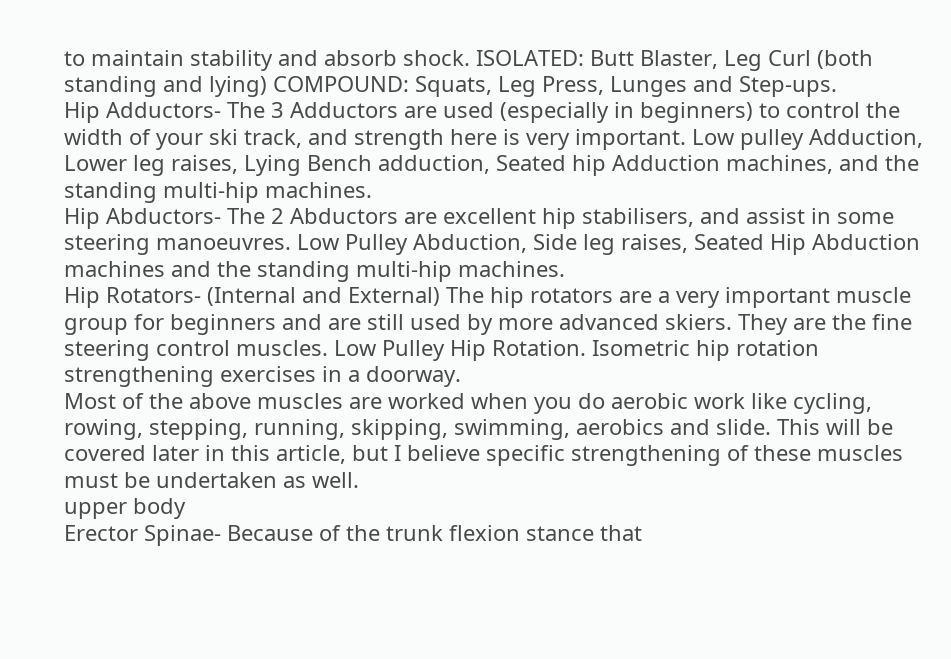to maintain stability and absorb shock. ISOLATED: Butt Blaster, Leg Curl (both standing and lying) COMPOUND: Squats, Leg Press, Lunges and Step-ups.
Hip Adductors- The 3 Adductors are used (especially in beginners) to control the width of your ski track, and strength here is very important. Low pulley Adduction, Lower leg raises, Lying Bench adduction, Seated hip Adduction machines, and the standing multi-hip machines.
Hip Abductors- The 2 Abductors are excellent hip stabilisers, and assist in some steering manoeuvres. Low Pulley Abduction, Side leg raises, Seated Hip Abduction machines and the standing multi-hip machines.
Hip Rotators- (Internal and External) The hip rotators are a very important muscle group for beginners and are still used by more advanced skiers. They are the fine steering control muscles. Low Pulley Hip Rotation. Isometric hip rotation strengthening exercises in a doorway.
Most of the above muscles are worked when you do aerobic work like cycling, rowing, stepping, running, skipping, swimming, aerobics and slide. This will be covered later in this article, but I believe specific strengthening of these muscles must be undertaken as well.
upper body
Erector Spinae- Because of the trunk flexion stance that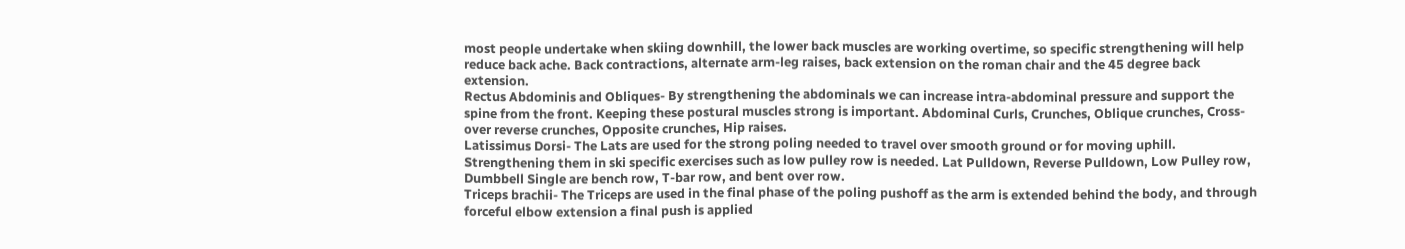most people undertake when skiing downhill, the lower back muscles are working overtime, so specific strengthening will help reduce back ache. Back contractions, alternate arm-leg raises, back extension on the roman chair and the 45 degree back extension.
Rectus Abdominis and Obliques- By strengthening the abdominals we can increase intra-abdominal pressure and support the spine from the front. Keeping these postural muscles strong is important. Abdominal Curls, Crunches, Oblique crunches, Cross-over reverse crunches, Opposite crunches, Hip raises.
Latissimus Dorsi- The Lats are used for the strong poling needed to travel over smooth ground or for moving uphill. Strengthening them in ski specific exercises such as low pulley row is needed. Lat Pulldown, Reverse Pulldown, Low Pulley row, Dumbbell Single are bench row, T-bar row, and bent over row.
Triceps brachii- The Triceps are used in the final phase of the poling pushoff as the arm is extended behind the body, and through forceful elbow extension a final push is applied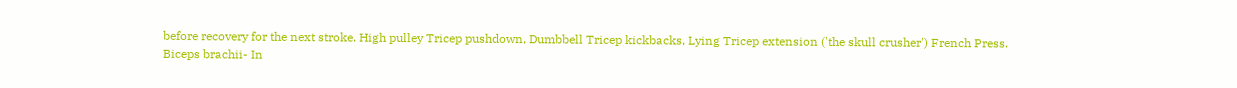before recovery for the next stroke. High pulley Tricep pushdown, Dumbbell Tricep kickbacks, Lying Tricep extension ('the skull crusher') French Press.
Biceps brachii- In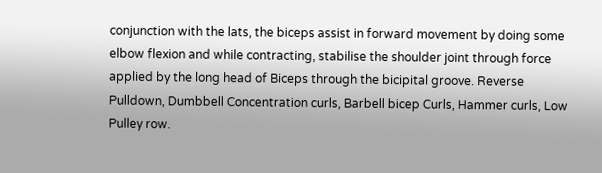conjunction with the lats, the biceps assist in forward movement by doing some elbow flexion and while contracting, stabilise the shoulder joint through force applied by the long head of Biceps through the bicipital groove. Reverse Pulldown, Dumbbell Concentration curls, Barbell bicep Curls, Hammer curls, Low Pulley row.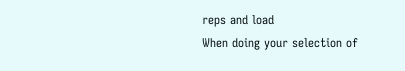reps and load
When doing your selection of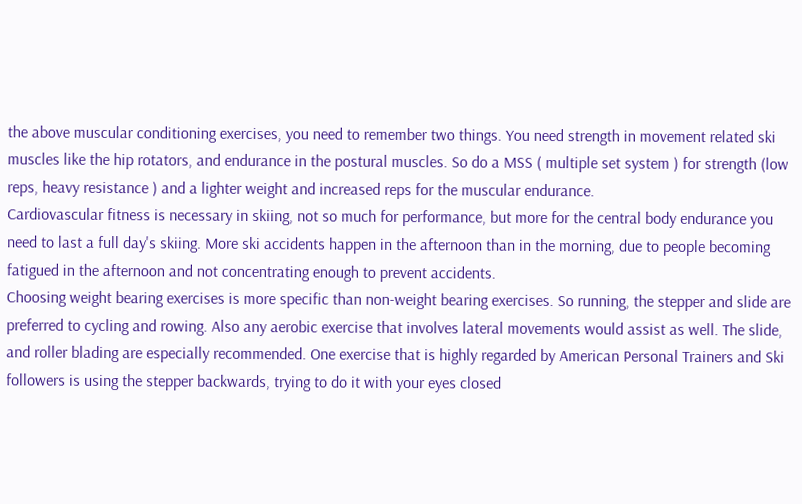the above muscular conditioning exercises, you need to remember two things. You need strength in movement related ski muscles like the hip rotators, and endurance in the postural muscles. So do a MSS ( multiple set system ) for strength (low reps, heavy resistance ) and a lighter weight and increased reps for the muscular endurance.
Cardiovascular fitness is necessary in skiing, not so much for performance, but more for the central body endurance you need to last a full day's skiing. More ski accidents happen in the afternoon than in the morning, due to people becoming fatigued in the afternoon and not concentrating enough to prevent accidents.
Choosing weight bearing exercises is more specific than non-weight bearing exercises. So running, the stepper and slide are preferred to cycling and rowing. Also any aerobic exercise that involves lateral movements would assist as well. The slide, and roller blading are especially recommended. One exercise that is highly regarded by American Personal Trainers and Ski followers is using the stepper backwards, trying to do it with your eyes closed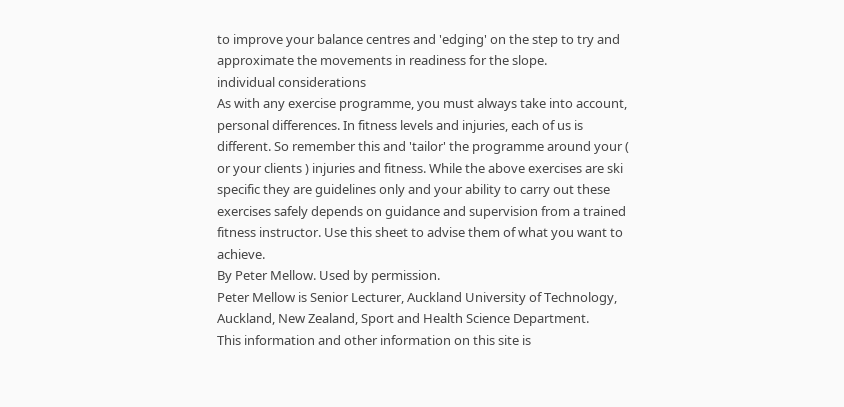to improve your balance centres and 'edging' on the step to try and approximate the movements in readiness for the slope.
individual considerations
As with any exercise programme, you must always take into account, personal differences. In fitness levels and injuries, each of us is different. So remember this and 'tailor' the programme around your ( or your clients ) injuries and fitness. While the above exercises are ski specific they are guidelines only and your ability to carry out these exercises safely depends on guidance and supervision from a trained fitness instructor. Use this sheet to advise them of what you want to achieve.
By Peter Mellow. Used by permission.
Peter Mellow is Senior Lecturer, Auckland University of Technology, Auckland, New Zealand, Sport and Health Science Department.
This information and other information on this site is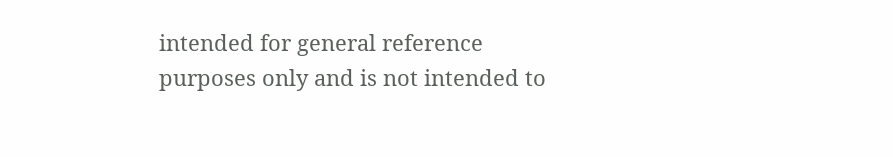intended for general reference purposes only and is not intended to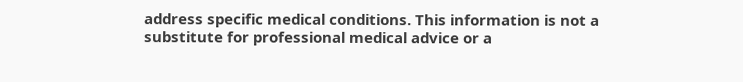address specific medical conditions. This information is not a substitute for professional medical advice or a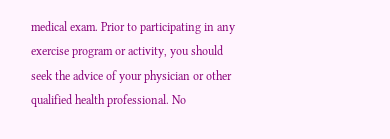medical exam. Prior to participating in any exercise program or activity, you should seek the advice of your physician or other qualified health professional. No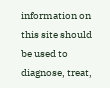information on this site should be used to diagnose, treat,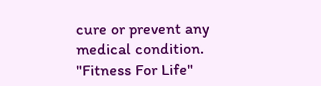cure or prevent any medical condition.
"Fitness For Life"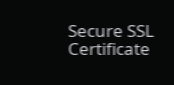Secure SSL Certificate